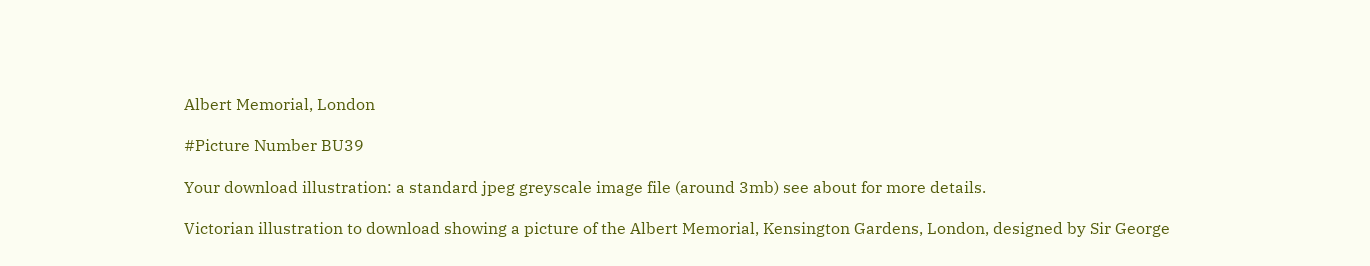Albert Memorial, London

#Picture Number BU39

Your download illustration: a standard jpeg greyscale image file (around 3mb) see about for more details.

Victorian illustration to download showing a picture of the Albert Memorial, Kensington Gardens, London, designed by Sir George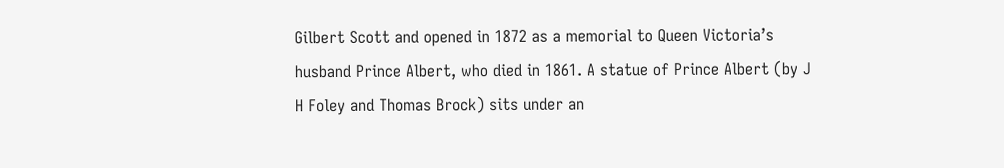Gilbert Scott and opened in 1872 as a memorial to Queen Victoria’s husband Prince Albert, who died in 1861. A statue of Prince Albert (by J H Foley and Thomas Brock) sits under an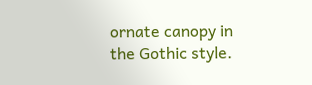ornate canopy in the Gothic style.